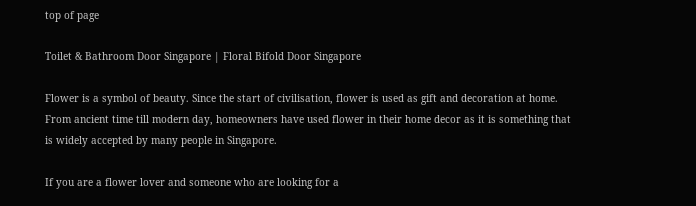top of page

Toilet & Bathroom Door Singapore | Floral Bifold Door Singapore

Flower is a symbol of beauty. Since the start of civilisation, flower is used as gift and decoration at home. From ancient time till modern day, homeowners have used flower in their home decor as it is something that is widely accepted by many people in Singapore.

If you are a flower lover and someone who are looking for a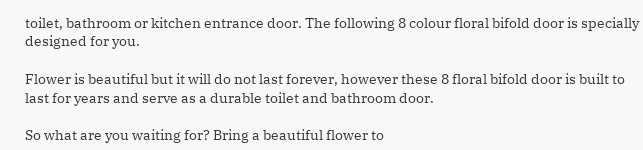toilet, bathroom or kitchen entrance door. The following 8 colour floral bifold door is specially designed for you.

Flower is beautiful but it will do not last forever, however these 8 floral bifold door is built to last for years and serve as a durable toilet and bathroom door.

So what are you waiting for? Bring a beautiful flower to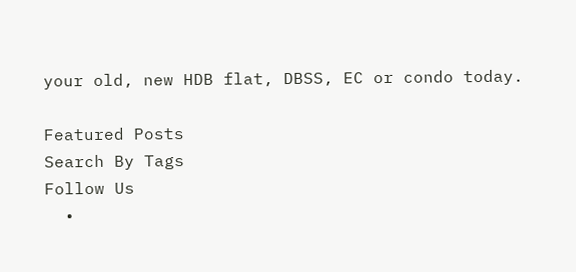your old, new HDB flat, DBSS, EC or condo today.

Featured Posts
Search By Tags
Follow Us
  •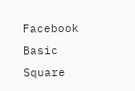Facebook Basic Square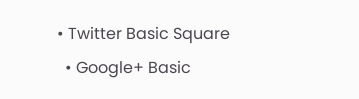• Twitter Basic Square
  • Google+ Basic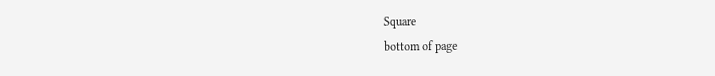Square
bottom of page